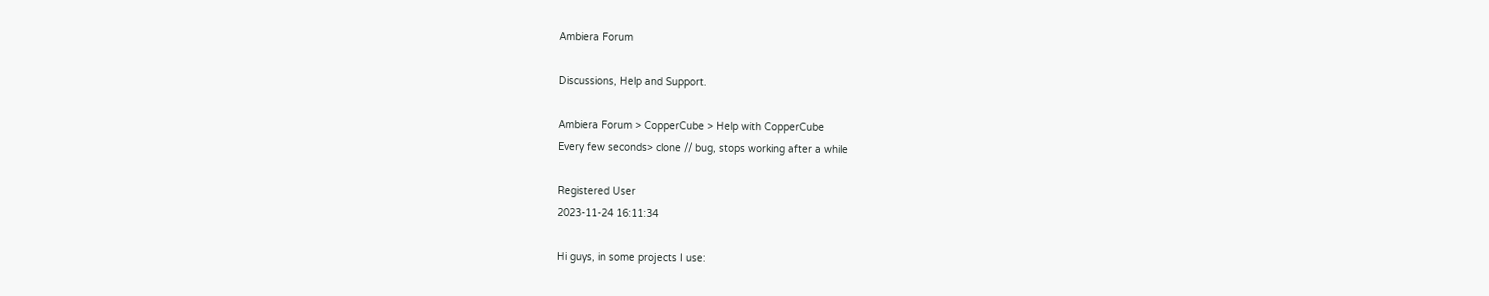Ambiera Forum

Discussions, Help and Support.

Ambiera Forum > CopperCube > Help with CopperCube
Every few seconds> clone // bug, stops working after a while

Registered User
2023-11-24 16:11:34

Hi guys, in some projects I use: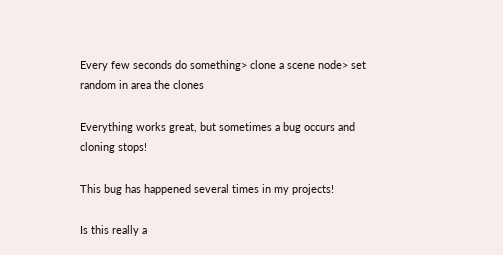Every few seconds do something> clone a scene node> set random in area the clones

Everything works great, but sometimes a bug occurs and cloning stops!

This bug has happened several times in my projects!

Is this really a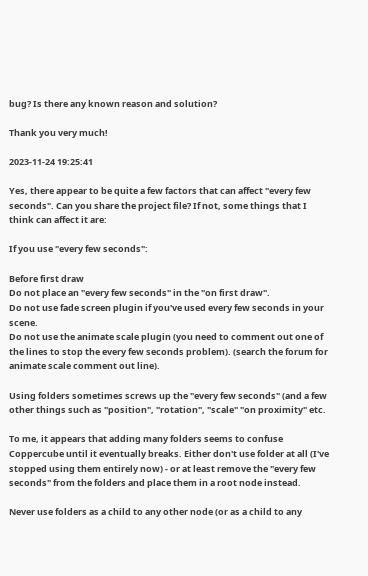bug? Is there any known reason and solution?

Thank you very much!

2023-11-24 19:25:41

Yes, there appear to be quite a few factors that can affect "every few seconds". Can you share the project file? If not, some things that I think can affect it are:

If you use "every few seconds":

Before first draw
Do not place an "every few seconds" in the "on first draw".
Do not use fade screen plugin if you've used every few seconds in your scene.
Do not use the animate scale plugin (you need to comment out one of the lines to stop the every few seconds problem). (search the forum for animate scale comment out line).

Using folders sometimes screws up the "every few seconds" (and a few other things such as "position", "rotation", "scale" "on proximity" etc.

To me, it appears that adding many folders seems to confuse Coppercube until it eventually breaks. Either don't use folder at all (I've stopped using them entirely now) - or at least remove the "every few seconds" from the folders and place them in a root node instead.

Never use folders as a child to any other node (or as a child to any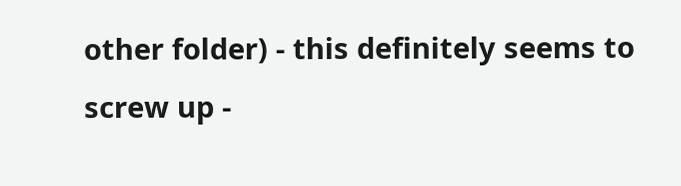other folder) - this definitely seems to screw up -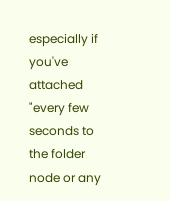especially if you've attached "every few seconds to the folder node or any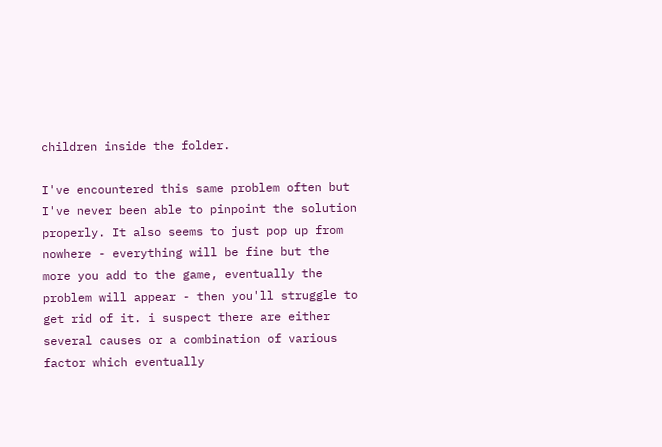children inside the folder.

I've encountered this same problem often but I've never been able to pinpoint the solution properly. It also seems to just pop up from nowhere - everything will be fine but the more you add to the game, eventually the problem will appear - then you'll struggle to get rid of it. i suspect there are either several causes or a combination of various factor which eventually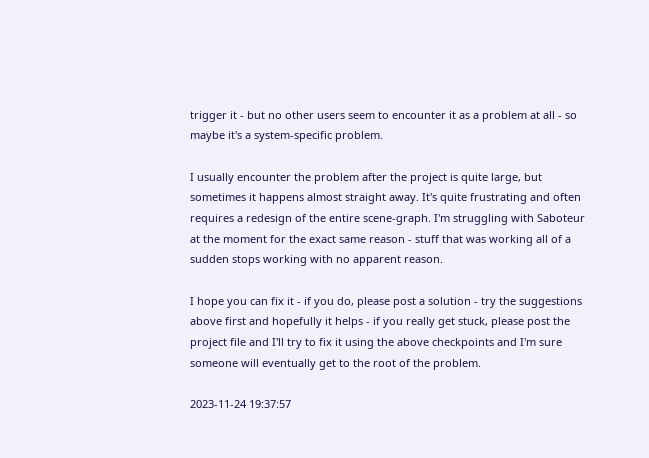trigger it - but no other users seem to encounter it as a problem at all - so maybe it's a system-specific problem.

I usually encounter the problem after the project is quite large, but sometimes it happens almost straight away. It's quite frustrating and often requires a redesign of the entire scene-graph. I'm struggling with Saboteur at the moment for the exact same reason - stuff that was working all of a sudden stops working with no apparent reason.

I hope you can fix it - if you do, please post a solution - try the suggestions above first and hopefully it helps - if you really get stuck, please post the project file and I'll try to fix it using the above checkpoints and I'm sure someone will eventually get to the root of the problem.

2023-11-24 19:37:57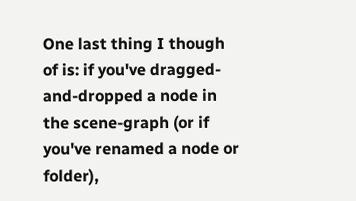One last thing I though of is: if you've dragged-and-dropped a node in the scene-graph (or if you've renamed a node or folder),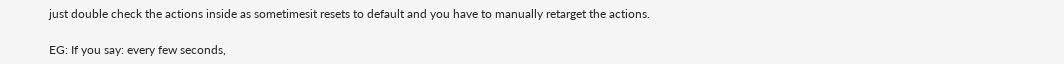just double check the actions inside as sometimesit resets to default and you have to manually retarget the actions.

EG: If you say: every few seconds,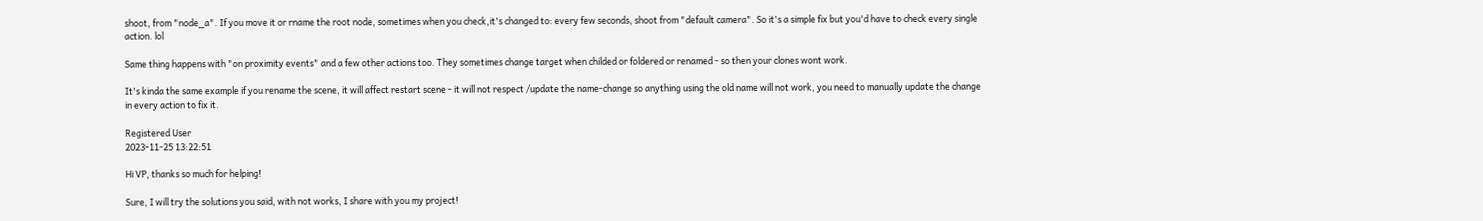shoot, from "node_a". If you move it or rname the root node, sometimes when you check,it's changed to: every few seconds, shoot from "default camera". So it's a simple fix but you'd have to check every single action. lol

Same thing happens with "on proximity events" and a few other actions too. They sometimes change target when childed or foldered or renamed - so then your clones wont work.

It's kinda the same example if you rename the scene, it will affect restart scene - it will not respect /update the name-change so anything using the old name will not work, you need to manually update the change in every action to fix it.

Registered User
2023-11-25 13:22:51

Hi VP, thanks so much for helping!

Sure, I will try the solutions you said, with not works, I share with you my project!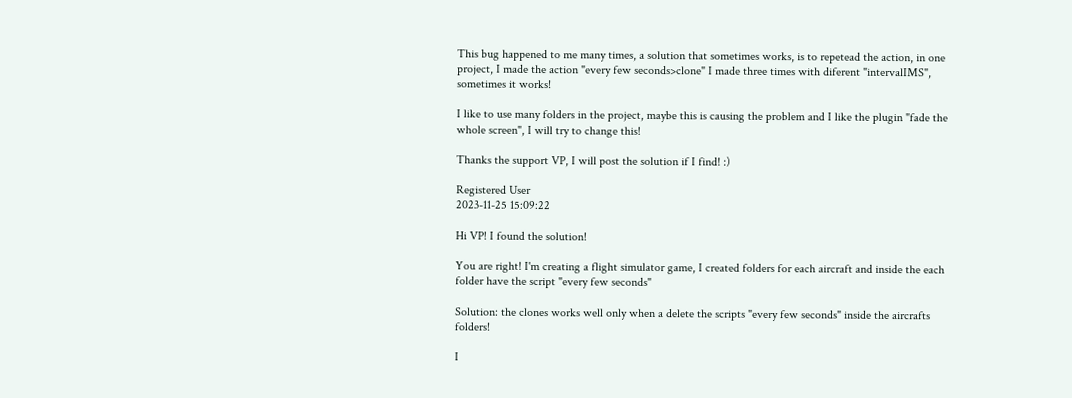This bug happened to me many times, a solution that sometimes works, is to repetead the action, in one project, I made the action "every few seconds>clone" I made three times with diferent "intervalIMS", sometimes it works!

I like to use many folders in the project, maybe this is causing the problem and I like the plugin "fade the whole screen", I will try to change this!

Thanks the support VP, I will post the solution if I find! :)

Registered User
2023-11-25 15:09:22

Hi VP! I found the solution!

You are right! I'm creating a flight simulator game, I created folders for each aircraft and inside the each folder have the script "every few seconds"

Solution: the clones works well only when a delete the scripts "every few seconds" inside the aircrafts folders!

I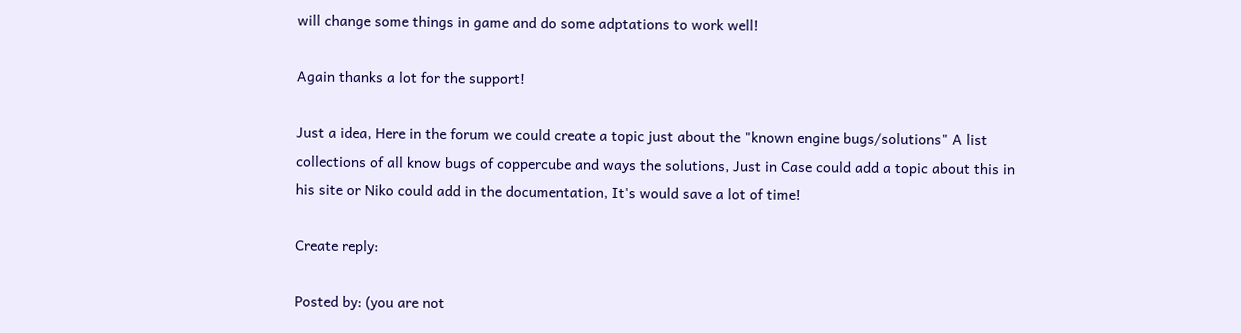will change some things in game and do some adptations to work well!

Again thanks a lot for the support!

Just a idea, Here in the forum we could create a topic just about the "known engine bugs/solutions" A list collections of all know bugs of coppercube and ways the solutions, Just in Case could add a topic about this in his site or Niko could add in the documentation, It's would save a lot of time!

Create reply:

Posted by: (you are not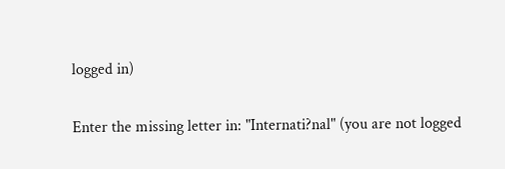logged in)

Enter the missing letter in: "Internati?nal" (you are not logged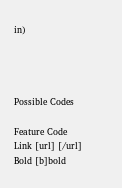in)




Possible Codes

Feature Code
Link [url] [/url]
Bold [b]bold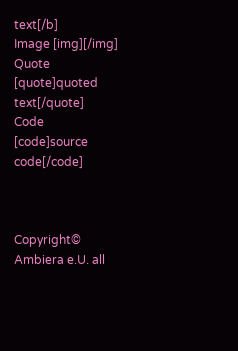text[/b]
Image [img][/img]
Quote [quote]quoted text[/quote]
Code [code]source code[/code]



Copyright© Ambiera e.U. all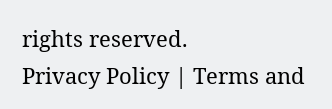rights reserved.
Privacy Policy | Terms and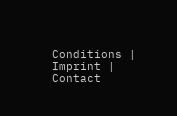Conditions | Imprint | Contact